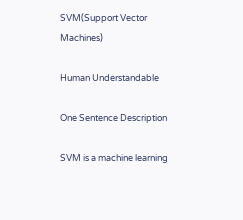SVM(Support Vector Machines)

Human Understandable

One Sentence Description

SVM is a machine learning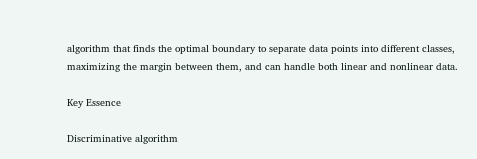algorithm that finds the optimal boundary to separate data points into different classes, maximizing the margin between them, and can handle both linear and nonlinear data.

Key Essence

Discriminative algorithm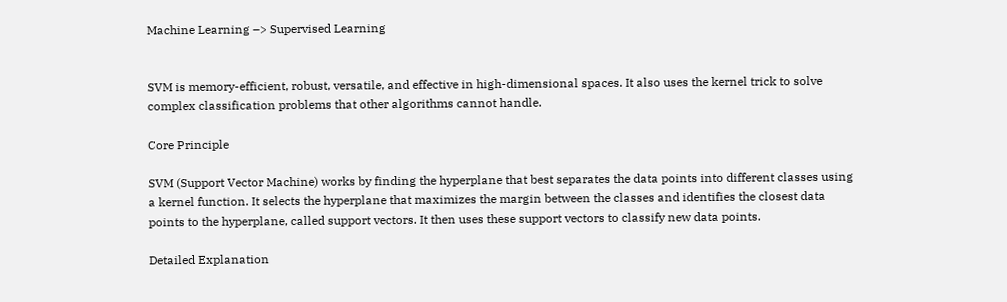Machine Learning –> Supervised Learning


SVM is memory-efficient, robust, versatile, and effective in high-dimensional spaces. It also uses the kernel trick to solve complex classification problems that other algorithms cannot handle.

Core Principle

SVM (Support Vector Machine) works by finding the hyperplane that best separates the data points into different classes using a kernel function. It selects the hyperplane that maximizes the margin between the classes and identifies the closest data points to the hyperplane, called support vectors. It then uses these support vectors to classify new data points.

Detailed Explanation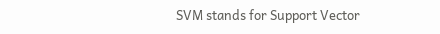SVM stands for Support Vector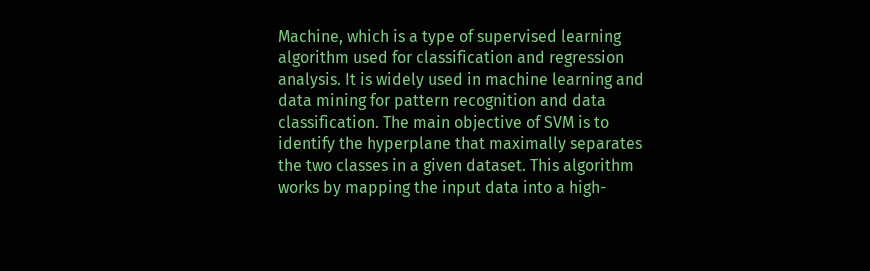Machine, which is a type of supervised learning algorithm used for classification and regression analysis. It is widely used in machine learning and data mining for pattern recognition and data classification. The main objective of SVM is to identify the hyperplane that maximally separates the two classes in a given dataset. This algorithm works by mapping the input data into a high-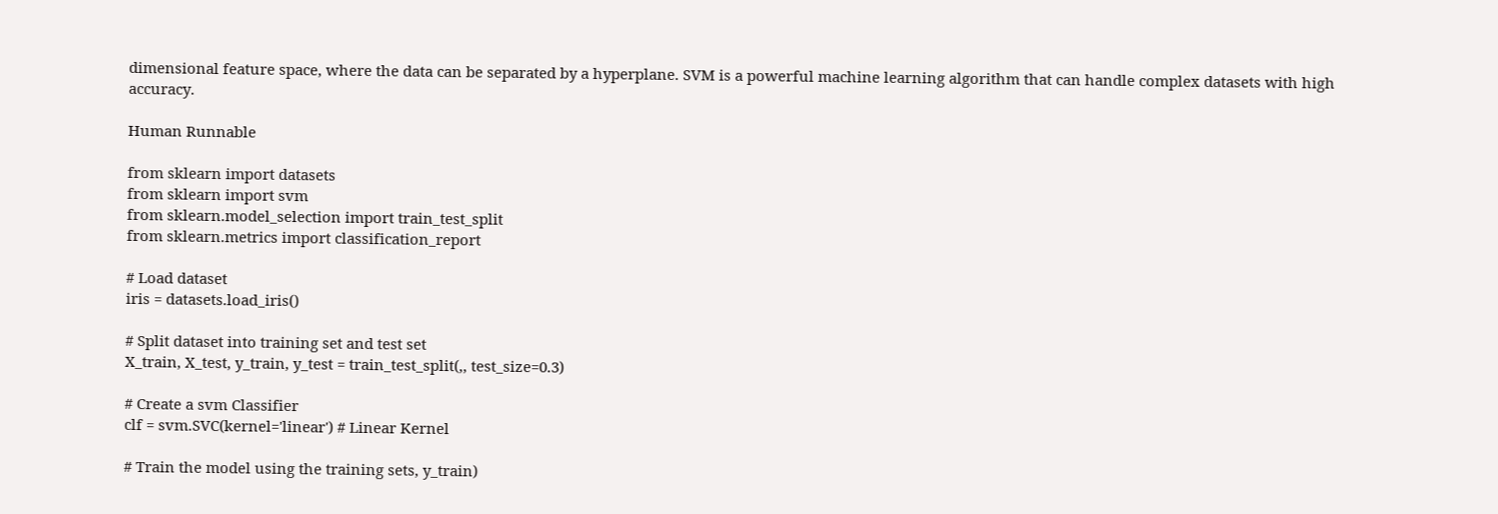dimensional feature space, where the data can be separated by a hyperplane. SVM is a powerful machine learning algorithm that can handle complex datasets with high accuracy.

Human Runnable

from sklearn import datasets
from sklearn import svm
from sklearn.model_selection import train_test_split
from sklearn.metrics import classification_report

# Load dataset
iris = datasets.load_iris()

# Split dataset into training set and test set
X_train, X_test, y_train, y_test = train_test_split(,, test_size=0.3)

# Create a svm Classifier
clf = svm.SVC(kernel='linear') # Linear Kernel

# Train the model using the training sets, y_train)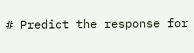# Predict the response for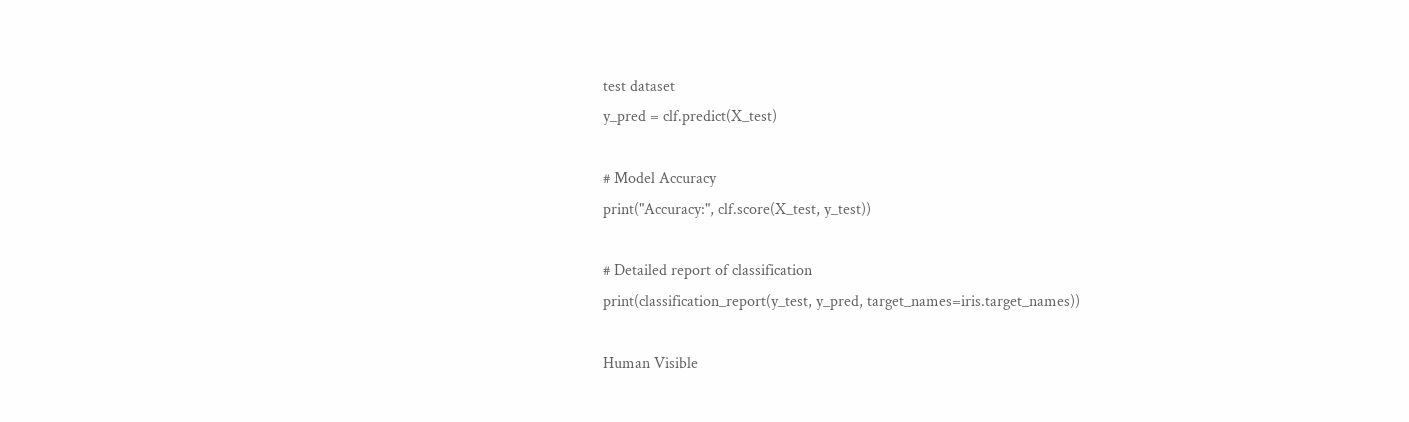test dataset
y_pred = clf.predict(X_test)

# Model Accuracy
print("Accuracy:", clf.score(X_test, y_test))

# Detailed report of classification
print(classification_report(y_test, y_pred, target_names=iris.target_names))

Human Visible